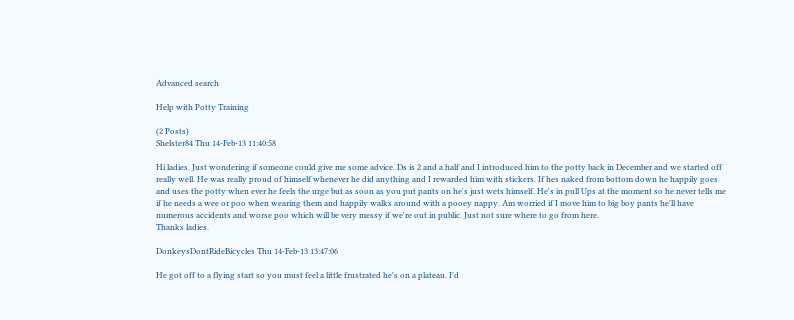Advanced search

Help with Potty Training

(2 Posts)
Shelster84 Thu 14-Feb-13 11:40:58

Hi ladies. Just wondering if someone could give me some advice. Ds is 2 and a half and I introduced him to the potty back in December and we started off really well. He was really proud of himself whenever he did anything and I rewarded him with stickers. If hes naked from bottom down he happily goes and uses the potty when ever he feels the urge but as soon as you put pants on he's just wets himself. He's in pull Ups at the moment so he never tells me if he needs a wee or poo when wearing them and happily walks around with a pooey nappy. Am worried if I move him to big boy pants he'll have numerous accidents and worse poo which will be very messy if we're out in public. Just not sure where to go from here.
Thanks ladies.

DonkeysDontRideBicycles Thu 14-Feb-13 13:47:06

He got off to a flying start so you must feel a little frustrated he's on a plateau. I'd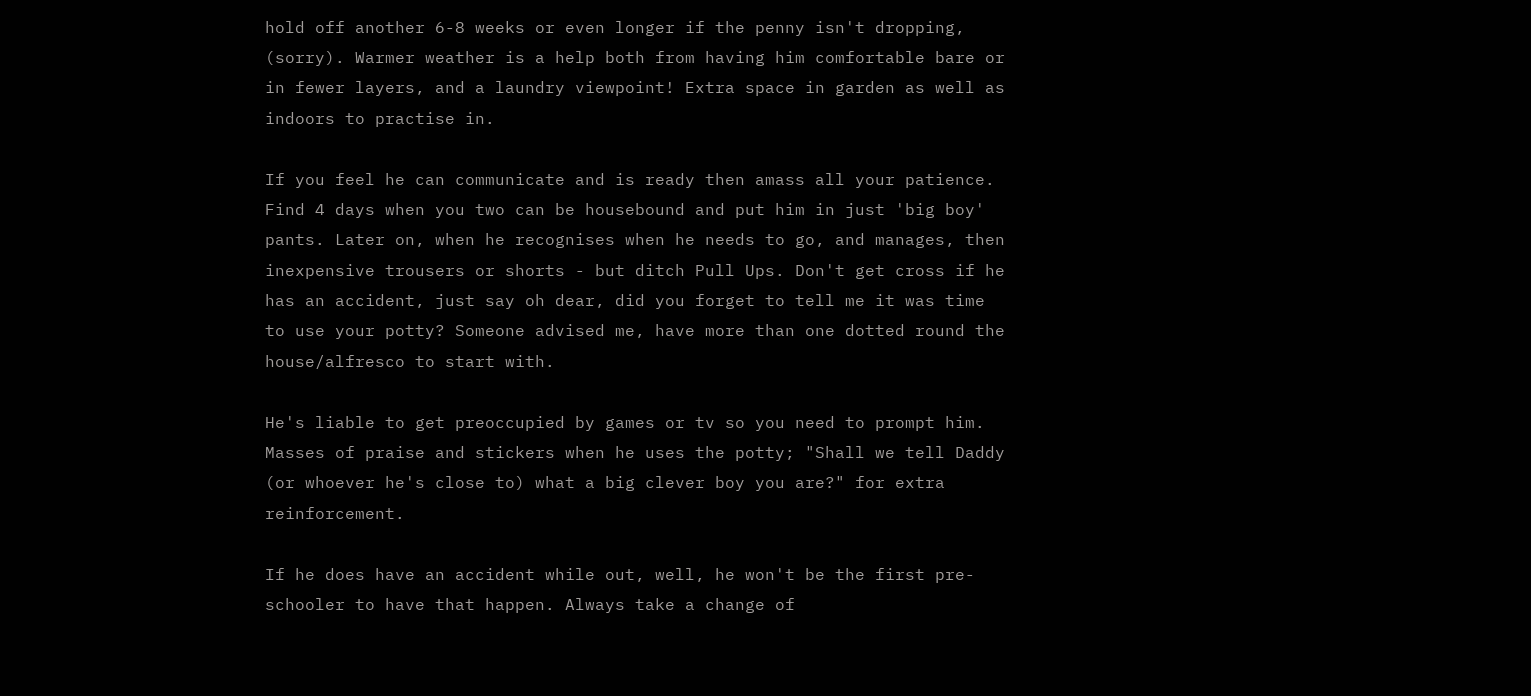hold off another 6-8 weeks or even longer if the penny isn't dropping, (sorry). Warmer weather is a help both from having him comfortable bare or in fewer layers, and a laundry viewpoint! Extra space in garden as well as indoors to practise in.

If you feel he can communicate and is ready then amass all your patience. Find 4 days when you two can be housebound and put him in just 'big boy' pants. Later on, when he recognises when he needs to go, and manages, then inexpensive trousers or shorts - but ditch Pull Ups. Don't get cross if he has an accident, just say oh dear, did you forget to tell me it was time to use your potty? Someone advised me, have more than one dotted round the house/alfresco to start with.

He's liable to get preoccupied by games or tv so you need to prompt him. Masses of praise and stickers when he uses the potty; "Shall we tell Daddy (or whoever he's close to) what a big clever boy you are?" for extra reinforcement.

If he does have an accident while out, well, he won't be the first pre-schooler to have that happen. Always take a change of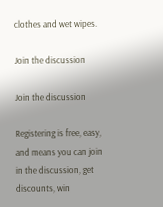clothes and wet wipes.

Join the discussion

Join the discussion

Registering is free, easy, and means you can join in the discussion, get discounts, win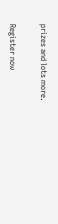prizes and lots more.

Register now